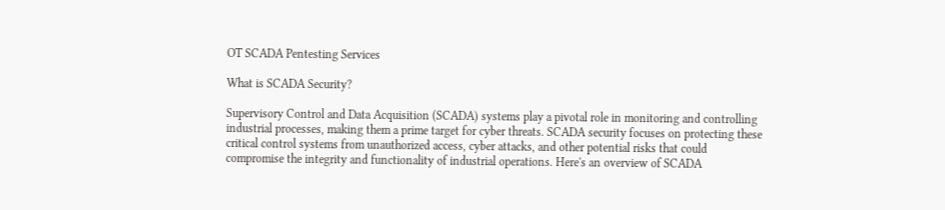OT SCADA Pentesting Services

What is SCADA Security?

Supervisory Control and Data Acquisition (SCADA) systems play a pivotal role in monitoring and controlling industrial processes, making them a prime target for cyber threats. SCADA security focuses on protecting these critical control systems from unauthorized access, cyber attacks, and other potential risks that could compromise the integrity and functionality of industrial operations. Here's an overview of SCADA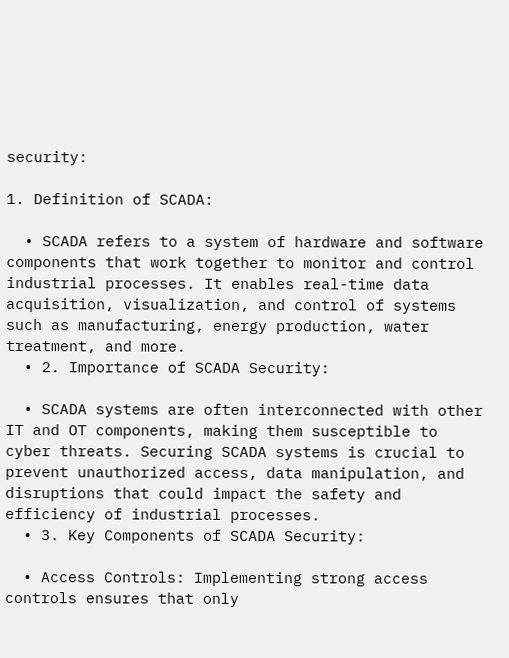security:

1. Definition of SCADA:

  • SCADA refers to a system of hardware and software components that work together to monitor and control industrial processes. It enables real-time data acquisition, visualization, and control of systems such as manufacturing, energy production, water treatment, and more.
  • 2. Importance of SCADA Security:

  • SCADA systems are often interconnected with other IT and OT components, making them susceptible to cyber threats. Securing SCADA systems is crucial to prevent unauthorized access, data manipulation, and disruptions that could impact the safety and efficiency of industrial processes.
  • 3. Key Components of SCADA Security:

  • Access Controls: Implementing strong access controls ensures that only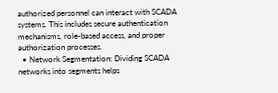authorized personnel can interact with SCADA systems. This includes secure authentication mechanisms, role-based access, and proper authorization processes.
  • Network Segmentation: Dividing SCADA networks into segments helps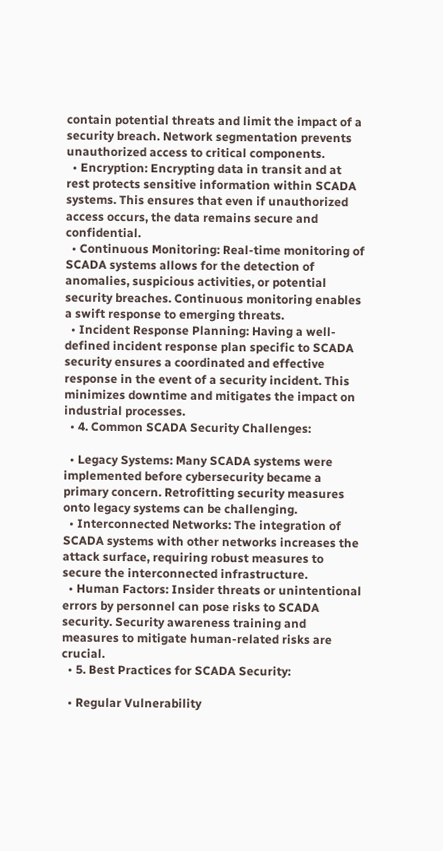contain potential threats and limit the impact of a security breach. Network segmentation prevents unauthorized access to critical components.
  • Encryption: Encrypting data in transit and at rest protects sensitive information within SCADA systems. This ensures that even if unauthorized access occurs, the data remains secure and confidential.
  • Continuous Monitoring: Real-time monitoring of SCADA systems allows for the detection of anomalies, suspicious activities, or potential security breaches. Continuous monitoring enables a swift response to emerging threats.
  • Incident Response Planning: Having a well-defined incident response plan specific to SCADA security ensures a coordinated and effective response in the event of a security incident. This minimizes downtime and mitigates the impact on industrial processes.
  • 4. Common SCADA Security Challenges:

  • Legacy Systems: Many SCADA systems were implemented before cybersecurity became a primary concern. Retrofitting security measures onto legacy systems can be challenging.
  • Interconnected Networks: The integration of SCADA systems with other networks increases the attack surface, requiring robust measures to secure the interconnected infrastructure.
  • Human Factors: Insider threats or unintentional errors by personnel can pose risks to SCADA security. Security awareness training and measures to mitigate human-related risks are crucial.
  • 5. Best Practices for SCADA Security:

  • Regular Vulnerability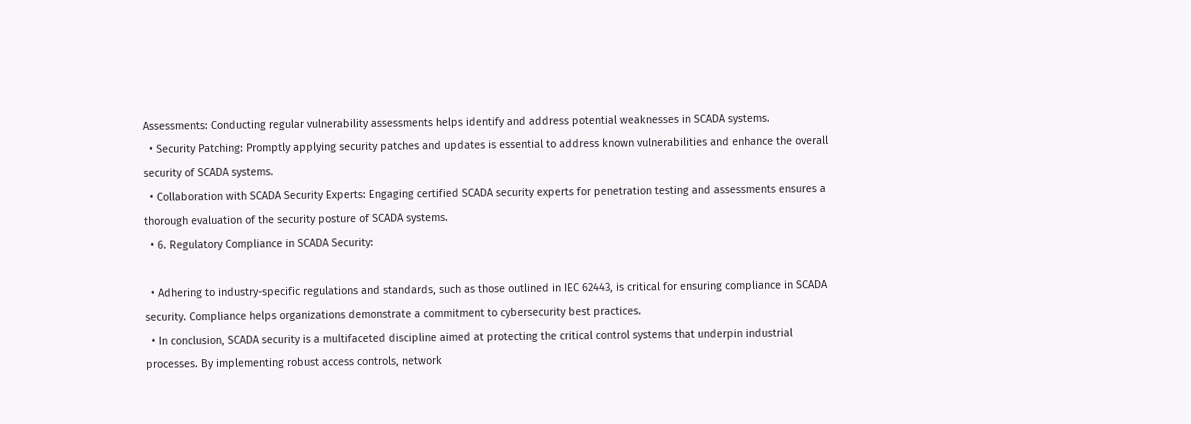Assessments: Conducting regular vulnerability assessments helps identify and address potential weaknesses in SCADA systems.
  • Security Patching: Promptly applying security patches and updates is essential to address known vulnerabilities and enhance the overall security of SCADA systems.
  • Collaboration with SCADA Security Experts: Engaging certified SCADA security experts for penetration testing and assessments ensures a thorough evaluation of the security posture of SCADA systems.
  • 6. Regulatory Compliance in SCADA Security:

  • Adhering to industry-specific regulations and standards, such as those outlined in IEC 62443, is critical for ensuring compliance in SCADA security. Compliance helps organizations demonstrate a commitment to cybersecurity best practices.
  • In conclusion, SCADA security is a multifaceted discipline aimed at protecting the critical control systems that underpin industrial processes. By implementing robust access controls, network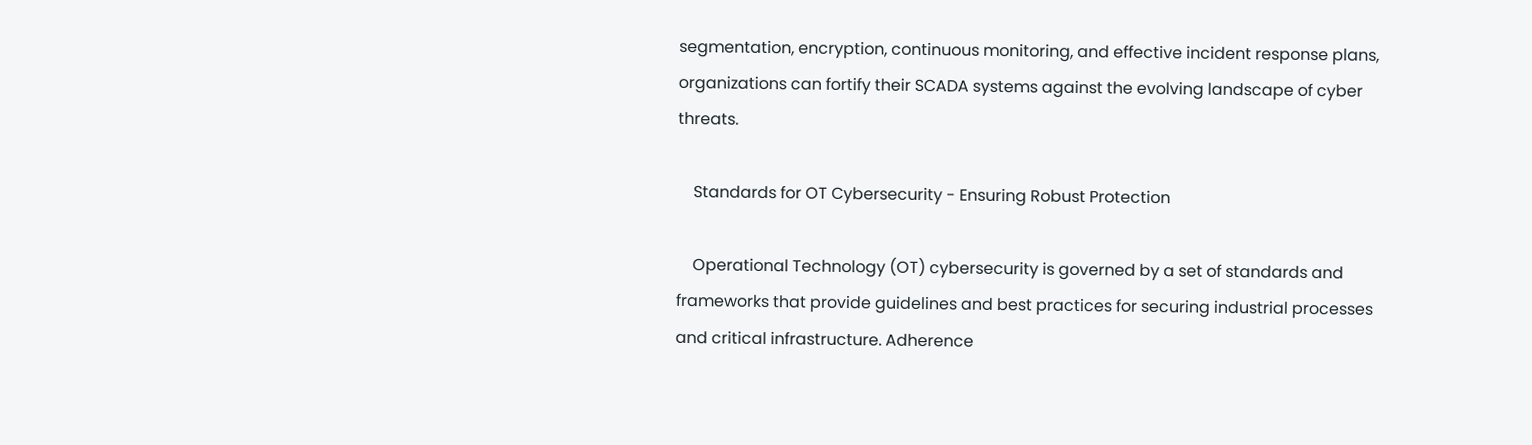segmentation, encryption, continuous monitoring, and effective incident response plans, organizations can fortify their SCADA systems against the evolving landscape of cyber threats.

    Standards for OT Cybersecurity - Ensuring Robust Protection

    Operational Technology (OT) cybersecurity is governed by a set of standards and frameworks that provide guidelines and best practices for securing industrial processes and critical infrastructure. Adherence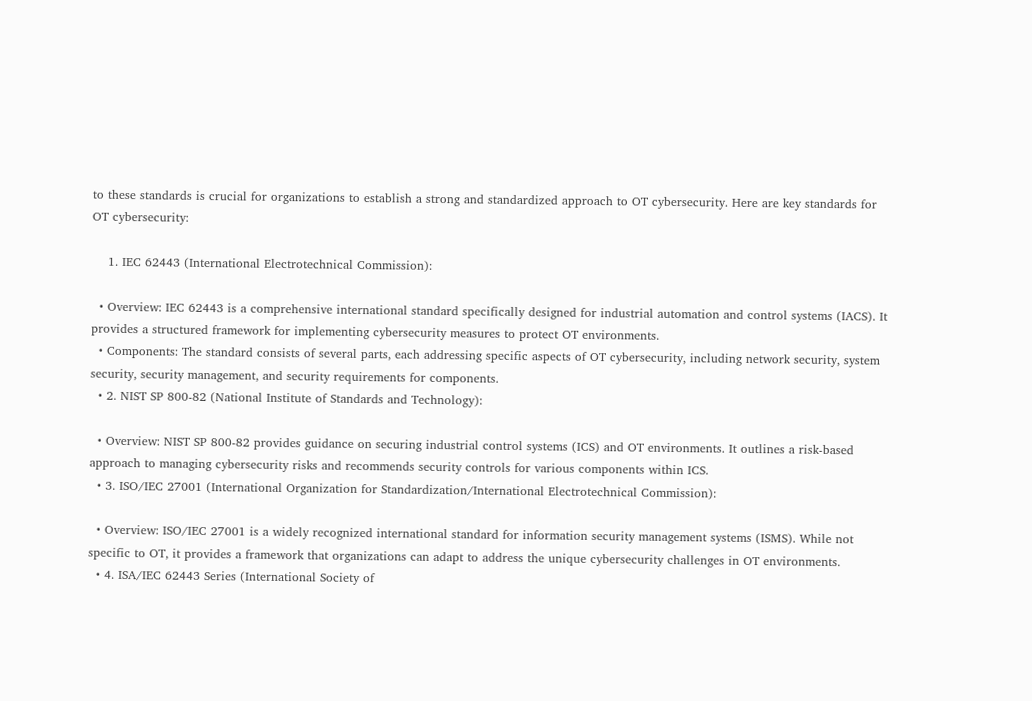to these standards is crucial for organizations to establish a strong and standardized approach to OT cybersecurity. Here are key standards for OT cybersecurity:

    1. IEC 62443 (International Electrotechnical Commission):

  • Overview: IEC 62443 is a comprehensive international standard specifically designed for industrial automation and control systems (IACS). It provides a structured framework for implementing cybersecurity measures to protect OT environments.
  • Components: The standard consists of several parts, each addressing specific aspects of OT cybersecurity, including network security, system security, security management, and security requirements for components.
  • 2. NIST SP 800-82 (National Institute of Standards and Technology):

  • Overview: NIST SP 800-82 provides guidance on securing industrial control systems (ICS) and OT environments. It outlines a risk-based approach to managing cybersecurity risks and recommends security controls for various components within ICS.
  • 3. ISO/IEC 27001 (International Organization for Standardization/International Electrotechnical Commission):

  • Overview: ISO/IEC 27001 is a widely recognized international standard for information security management systems (ISMS). While not specific to OT, it provides a framework that organizations can adapt to address the unique cybersecurity challenges in OT environments.
  • 4. ISA/IEC 62443 Series (International Society of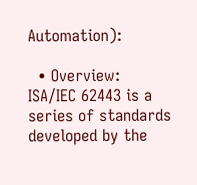Automation):

  • Overview: ISA/IEC 62443 is a series of standards developed by the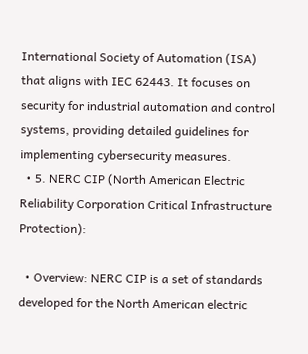International Society of Automation (ISA) that aligns with IEC 62443. It focuses on security for industrial automation and control systems, providing detailed guidelines for implementing cybersecurity measures.
  • 5. NERC CIP (North American Electric Reliability Corporation Critical Infrastructure Protection):

  • Overview: NERC CIP is a set of standards developed for the North American electric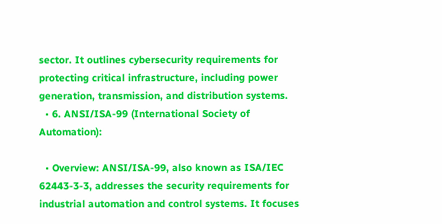sector. It outlines cybersecurity requirements for protecting critical infrastructure, including power generation, transmission, and distribution systems.
  • 6. ANSI/ISA-99 (International Society of Automation):

  • Overview: ANSI/ISA-99, also known as ISA/IEC 62443-3-3, addresses the security requirements for industrial automation and control systems. It focuses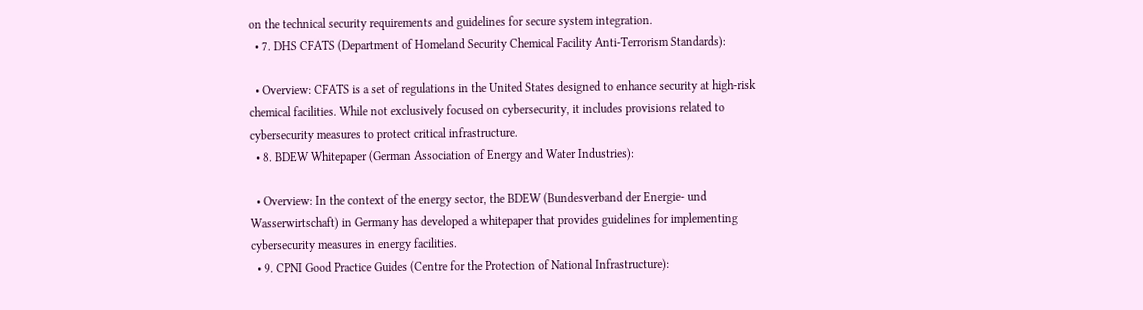on the technical security requirements and guidelines for secure system integration.
  • 7. DHS CFATS (Department of Homeland Security Chemical Facility Anti-Terrorism Standards):

  • Overview: CFATS is a set of regulations in the United States designed to enhance security at high-risk chemical facilities. While not exclusively focused on cybersecurity, it includes provisions related to cybersecurity measures to protect critical infrastructure.
  • 8. BDEW Whitepaper (German Association of Energy and Water Industries):

  • Overview: In the context of the energy sector, the BDEW (Bundesverband der Energie- und Wasserwirtschaft) in Germany has developed a whitepaper that provides guidelines for implementing cybersecurity measures in energy facilities.
  • 9. CPNI Good Practice Guides (Centre for the Protection of National Infrastructure):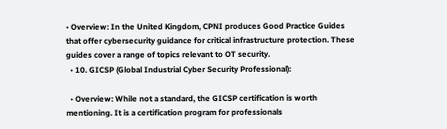• Overview: In the United Kingdom, CPNI produces Good Practice Guides that offer cybersecurity guidance for critical infrastructure protection. These guides cover a range of topics relevant to OT security.
  • 10. GICSP (Global Industrial Cyber Security Professional):

  • Overview: While not a standard, the GICSP certification is worth mentioning. It is a certification program for professionals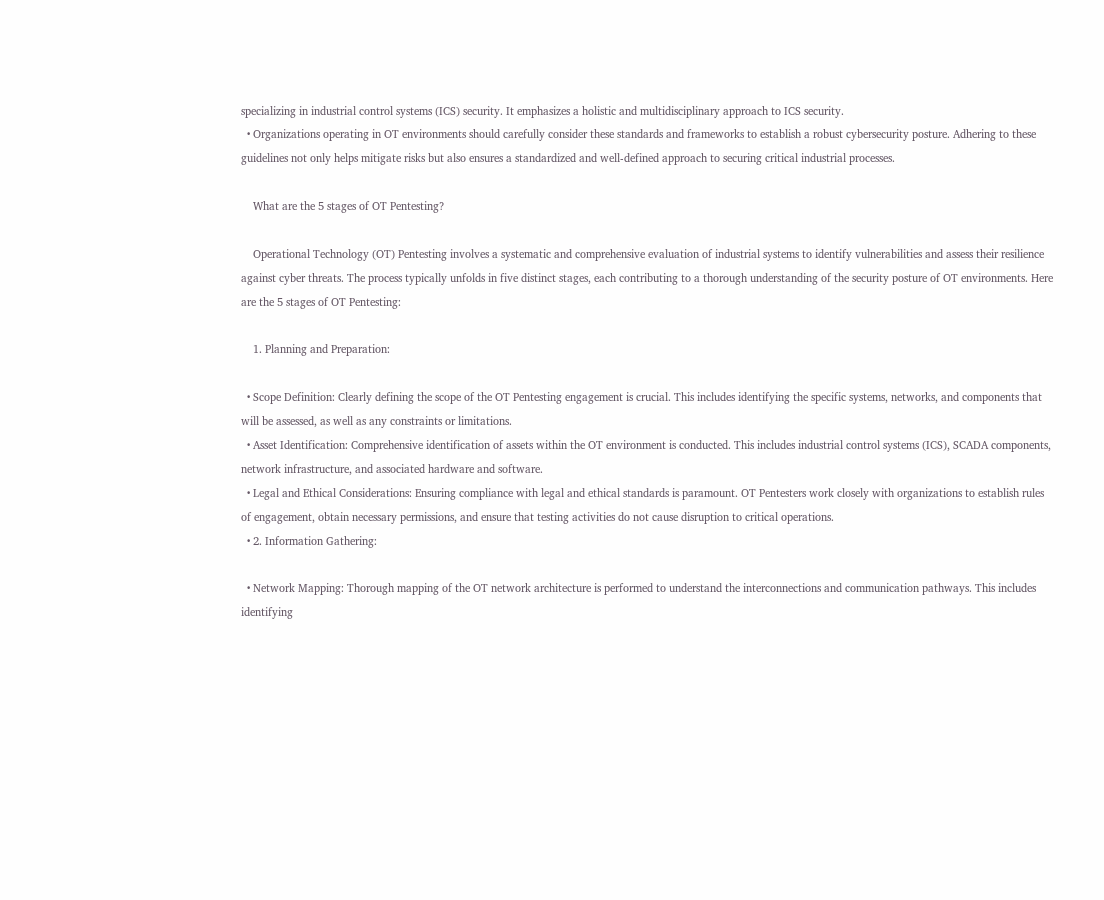specializing in industrial control systems (ICS) security. It emphasizes a holistic and multidisciplinary approach to ICS security.
  • Organizations operating in OT environments should carefully consider these standards and frameworks to establish a robust cybersecurity posture. Adhering to these guidelines not only helps mitigate risks but also ensures a standardized and well-defined approach to securing critical industrial processes.

    What are the 5 stages of OT Pentesting?

    Operational Technology (OT) Pentesting involves a systematic and comprehensive evaluation of industrial systems to identify vulnerabilities and assess their resilience against cyber threats. The process typically unfolds in five distinct stages, each contributing to a thorough understanding of the security posture of OT environments. Here are the 5 stages of OT Pentesting:

    1. Planning and Preparation:

  • Scope Definition: Clearly defining the scope of the OT Pentesting engagement is crucial. This includes identifying the specific systems, networks, and components that will be assessed, as well as any constraints or limitations.
  • Asset Identification: Comprehensive identification of assets within the OT environment is conducted. This includes industrial control systems (ICS), SCADA components, network infrastructure, and associated hardware and software.
  • Legal and Ethical Considerations: Ensuring compliance with legal and ethical standards is paramount. OT Pentesters work closely with organizations to establish rules of engagement, obtain necessary permissions, and ensure that testing activities do not cause disruption to critical operations.
  • 2. Information Gathering:

  • Network Mapping: Thorough mapping of the OT network architecture is performed to understand the interconnections and communication pathways. This includes identifying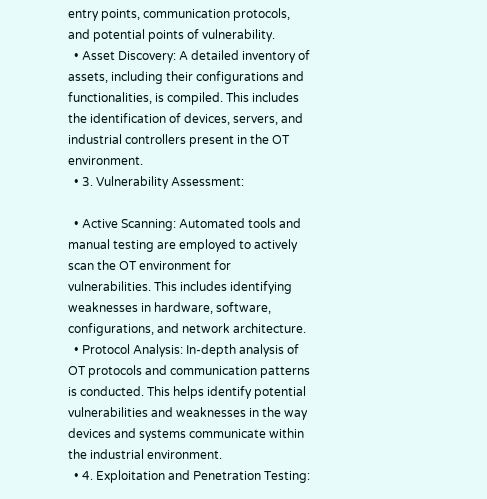entry points, communication protocols, and potential points of vulnerability.
  • Asset Discovery: A detailed inventory of assets, including their configurations and functionalities, is compiled. This includes the identification of devices, servers, and industrial controllers present in the OT environment.
  • 3. Vulnerability Assessment:

  • Active Scanning: Automated tools and manual testing are employed to actively scan the OT environment for vulnerabilities. This includes identifying weaknesses in hardware, software, configurations, and network architecture.
  • Protocol Analysis: In-depth analysis of OT protocols and communication patterns is conducted. This helps identify potential vulnerabilities and weaknesses in the way devices and systems communicate within the industrial environment.
  • 4. Exploitation and Penetration Testing: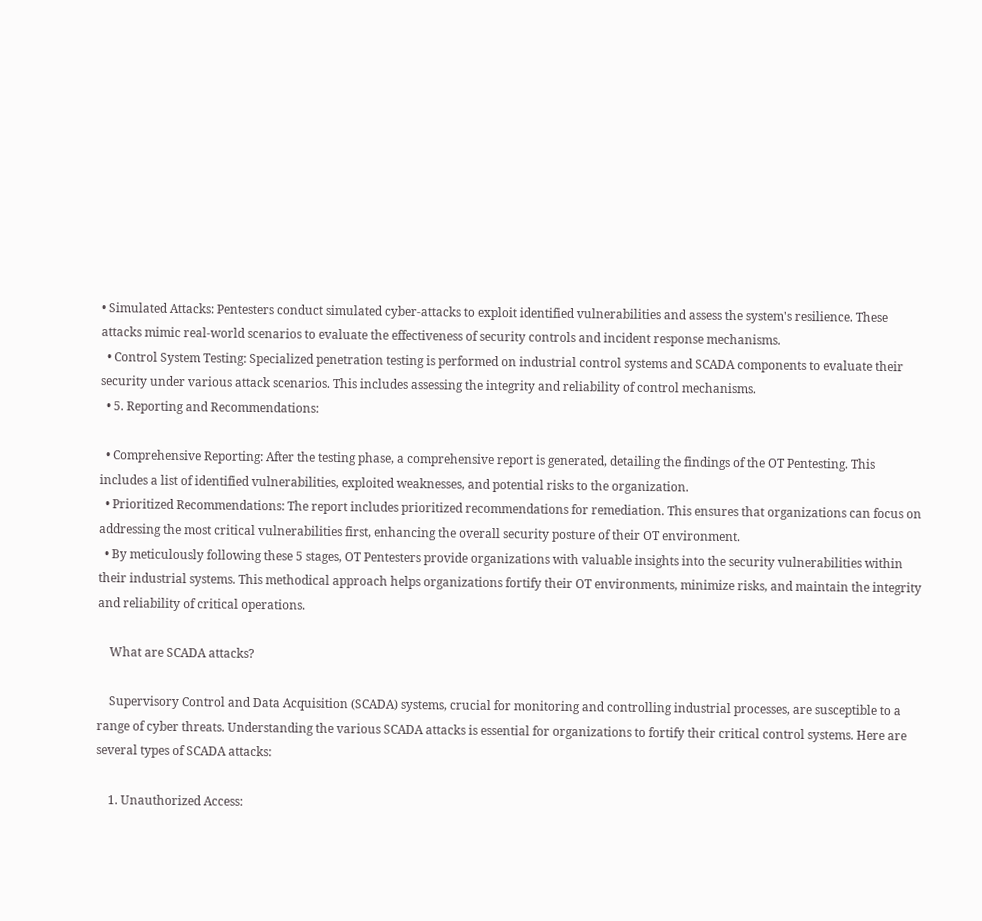• Simulated Attacks: Pentesters conduct simulated cyber-attacks to exploit identified vulnerabilities and assess the system's resilience. These attacks mimic real-world scenarios to evaluate the effectiveness of security controls and incident response mechanisms.
  • Control System Testing: Specialized penetration testing is performed on industrial control systems and SCADA components to evaluate their security under various attack scenarios. This includes assessing the integrity and reliability of control mechanisms.
  • 5. Reporting and Recommendations:

  • Comprehensive Reporting: After the testing phase, a comprehensive report is generated, detailing the findings of the OT Pentesting. This includes a list of identified vulnerabilities, exploited weaknesses, and potential risks to the organization.
  • Prioritized Recommendations: The report includes prioritized recommendations for remediation. This ensures that organizations can focus on addressing the most critical vulnerabilities first, enhancing the overall security posture of their OT environment.
  • By meticulously following these 5 stages, OT Pentesters provide organizations with valuable insights into the security vulnerabilities within their industrial systems. This methodical approach helps organizations fortify their OT environments, minimize risks, and maintain the integrity and reliability of critical operations.

    What are SCADA attacks?

    Supervisory Control and Data Acquisition (SCADA) systems, crucial for monitoring and controlling industrial processes, are susceptible to a range of cyber threats. Understanding the various SCADA attacks is essential for organizations to fortify their critical control systems. Here are several types of SCADA attacks:

    1. Unauthorized Access: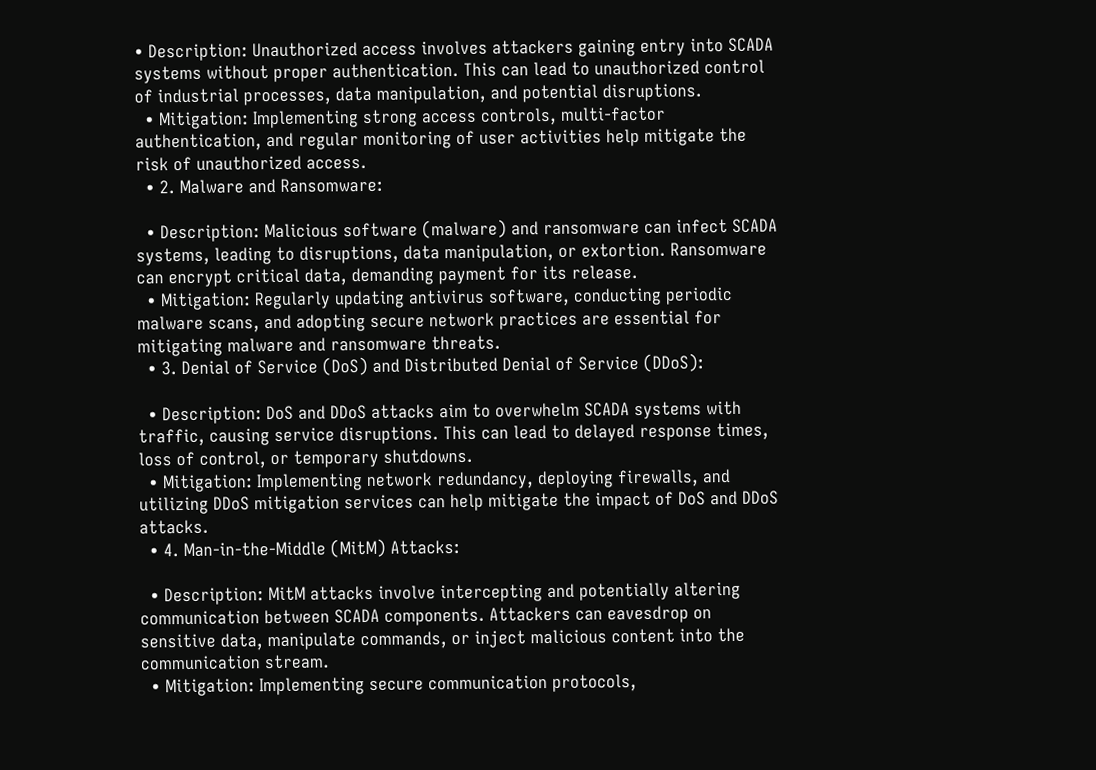• Description: Unauthorized access involves attackers gaining entry into SCADA systems without proper authentication. This can lead to unauthorized control of industrial processes, data manipulation, and potential disruptions.
  • Mitigation: Implementing strong access controls, multi-factor authentication, and regular monitoring of user activities help mitigate the risk of unauthorized access.
  • 2. Malware and Ransomware:

  • Description: Malicious software (malware) and ransomware can infect SCADA systems, leading to disruptions, data manipulation, or extortion. Ransomware can encrypt critical data, demanding payment for its release.
  • Mitigation: Regularly updating antivirus software, conducting periodic malware scans, and adopting secure network practices are essential for mitigating malware and ransomware threats.
  • 3. Denial of Service (DoS) and Distributed Denial of Service (DDoS):

  • Description: DoS and DDoS attacks aim to overwhelm SCADA systems with traffic, causing service disruptions. This can lead to delayed response times, loss of control, or temporary shutdowns.
  • Mitigation: Implementing network redundancy, deploying firewalls, and utilizing DDoS mitigation services can help mitigate the impact of DoS and DDoS attacks.
  • 4. Man-in-the-Middle (MitM) Attacks:

  • Description: MitM attacks involve intercepting and potentially altering communication between SCADA components. Attackers can eavesdrop on sensitive data, manipulate commands, or inject malicious content into the communication stream.
  • Mitigation: Implementing secure communication protocols,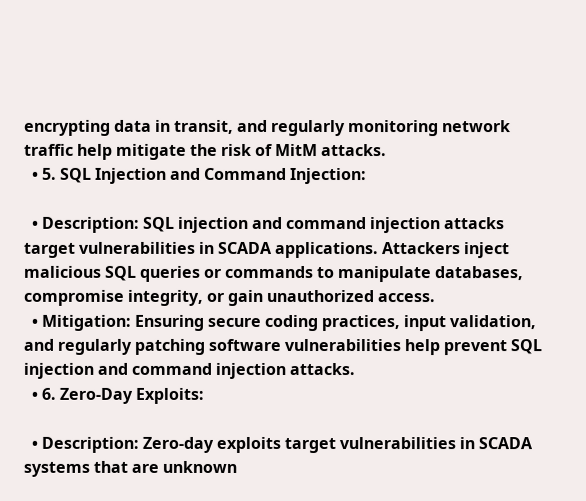encrypting data in transit, and regularly monitoring network traffic help mitigate the risk of MitM attacks.
  • 5. SQL Injection and Command Injection:

  • Description: SQL injection and command injection attacks target vulnerabilities in SCADA applications. Attackers inject malicious SQL queries or commands to manipulate databases, compromise integrity, or gain unauthorized access.
  • Mitigation: Ensuring secure coding practices, input validation, and regularly patching software vulnerabilities help prevent SQL injection and command injection attacks.
  • 6. Zero-Day Exploits:

  • Description: Zero-day exploits target vulnerabilities in SCADA systems that are unknown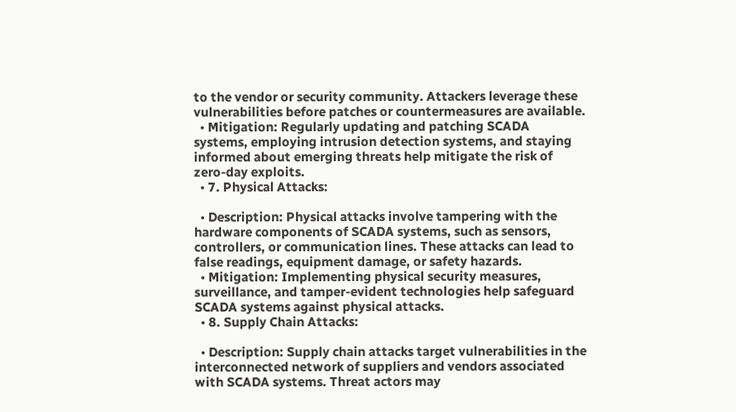to the vendor or security community. Attackers leverage these vulnerabilities before patches or countermeasures are available.
  • Mitigation: Regularly updating and patching SCADA systems, employing intrusion detection systems, and staying informed about emerging threats help mitigate the risk of zero-day exploits.
  • 7. Physical Attacks:

  • Description: Physical attacks involve tampering with the hardware components of SCADA systems, such as sensors, controllers, or communication lines. These attacks can lead to false readings, equipment damage, or safety hazards.
  • Mitigation: Implementing physical security measures, surveillance, and tamper-evident technologies help safeguard SCADA systems against physical attacks.
  • 8. Supply Chain Attacks:

  • Description: Supply chain attacks target vulnerabilities in the interconnected network of suppliers and vendors associated with SCADA systems. Threat actors may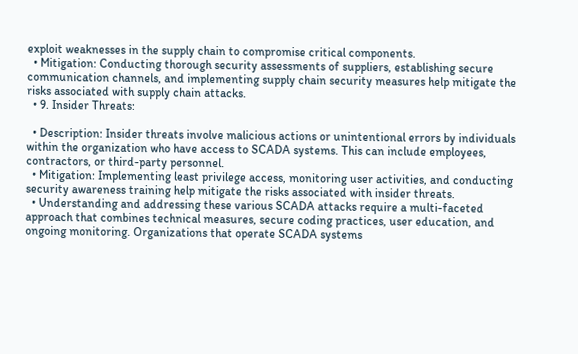exploit weaknesses in the supply chain to compromise critical components.
  • Mitigation: Conducting thorough security assessments of suppliers, establishing secure communication channels, and implementing supply chain security measures help mitigate the risks associated with supply chain attacks.
  • 9. Insider Threats:

  • Description: Insider threats involve malicious actions or unintentional errors by individuals within the organization who have access to SCADA systems. This can include employees, contractors, or third-party personnel.
  • Mitigation: Implementing least privilege access, monitoring user activities, and conducting security awareness training help mitigate the risks associated with insider threats.
  • Understanding and addressing these various SCADA attacks require a multi-faceted approach that combines technical measures, secure coding practices, user education, and ongoing monitoring. Organizations that operate SCADA systems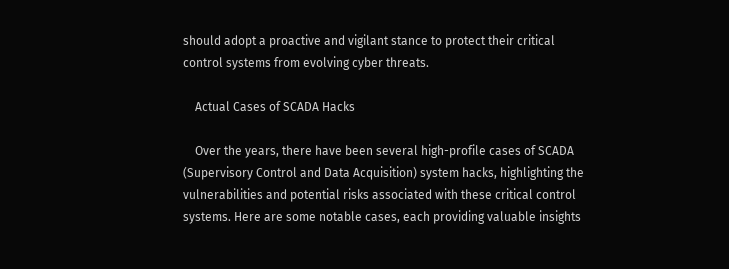should adopt a proactive and vigilant stance to protect their critical control systems from evolving cyber threats.

    Actual Cases of SCADA Hacks

    Over the years, there have been several high-profile cases of SCADA (Supervisory Control and Data Acquisition) system hacks, highlighting the vulnerabilities and potential risks associated with these critical control systems. Here are some notable cases, each providing valuable insights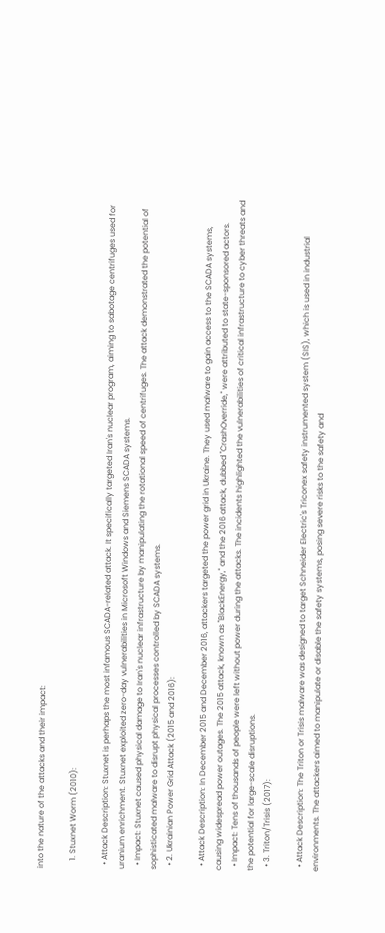into the nature of the attacks and their impact:

    1. Stuxnet Worm (2010):

  • Attack Description: Stuxnet is perhaps the most infamous SCADA-related attack. It specifically targeted Iran's nuclear program, aiming to sabotage centrifuges used for uranium enrichment. Stuxnet exploited zero-day vulnerabilities in Microsoft Windows and Siemens SCADA systems.
  • Impact: Stuxnet caused physical damage to Iran's nuclear infrastructure by manipulating the rotational speed of centrifuges. The attack demonstrated the potential of sophisticated malware to disrupt physical processes controlled by SCADA systems.
  • 2. Ukrainian Power Grid Attack (2015 and 2016):

  • Attack Description: In December 2015 and December 2016, attackers targeted the power grid in Ukraine. They used malware to gain access to the SCADA systems, causing widespread power outages. The 2015 attack, known as "BlackEnergy," and the 2016 attack, dubbed "CrashOverride," were attributed to state-sponsored actors.
  • Impact: Tens of thousands of people were left without power during the attacks. The incidents highlighted the vulnerabilities of critical infrastructure to cyber threats and the potential for large-scale disruptions.
  • 3. Triton/Trisis (2017):

  • Attack Description: The Triton or Trisis malware was designed to target Schneider Electric's Triconex safety instrumented system (SIS), which is used in industrial environments. The attackers aimed to manipulate or disable the safety systems, posing severe risks to the safety and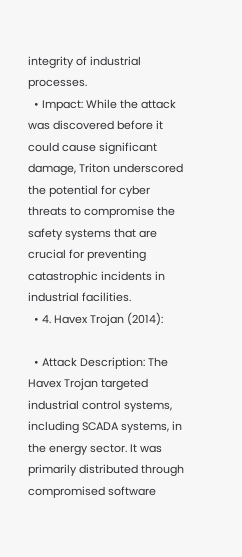integrity of industrial processes.
  • Impact: While the attack was discovered before it could cause significant damage, Triton underscored the potential for cyber threats to compromise the safety systems that are crucial for preventing catastrophic incidents in industrial facilities.
  • 4. Havex Trojan (2014):

  • Attack Description: The Havex Trojan targeted industrial control systems, including SCADA systems, in the energy sector. It was primarily distributed through compromised software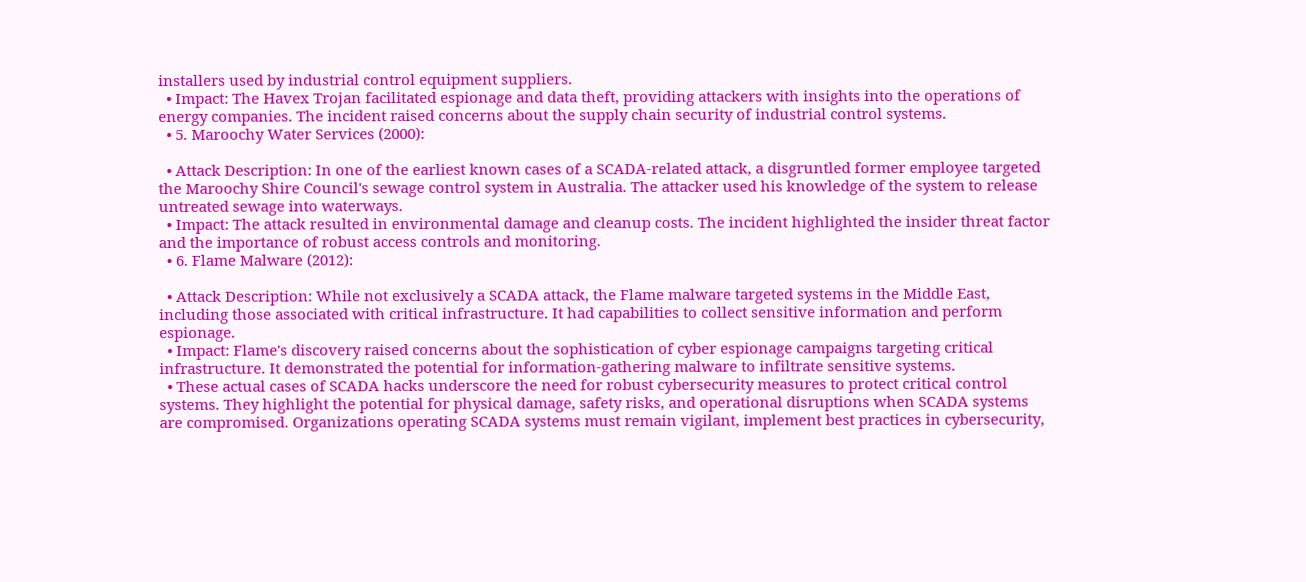installers used by industrial control equipment suppliers.
  • Impact: The Havex Trojan facilitated espionage and data theft, providing attackers with insights into the operations of energy companies. The incident raised concerns about the supply chain security of industrial control systems.
  • 5. Maroochy Water Services (2000):

  • Attack Description: In one of the earliest known cases of a SCADA-related attack, a disgruntled former employee targeted the Maroochy Shire Council's sewage control system in Australia. The attacker used his knowledge of the system to release untreated sewage into waterways.
  • Impact: The attack resulted in environmental damage and cleanup costs. The incident highlighted the insider threat factor and the importance of robust access controls and monitoring.
  • 6. Flame Malware (2012):

  • Attack Description: While not exclusively a SCADA attack, the Flame malware targeted systems in the Middle East, including those associated with critical infrastructure. It had capabilities to collect sensitive information and perform espionage.
  • Impact: Flame's discovery raised concerns about the sophistication of cyber espionage campaigns targeting critical infrastructure. It demonstrated the potential for information-gathering malware to infiltrate sensitive systems.
  • These actual cases of SCADA hacks underscore the need for robust cybersecurity measures to protect critical control systems. They highlight the potential for physical damage, safety risks, and operational disruptions when SCADA systems are compromised. Organizations operating SCADA systems must remain vigilant, implement best practices in cybersecurity,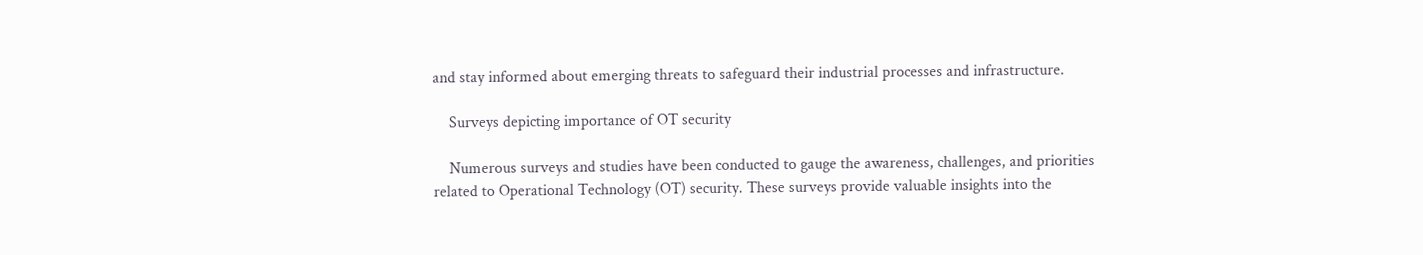and stay informed about emerging threats to safeguard their industrial processes and infrastructure.

    Surveys depicting importance of OT security

    Numerous surveys and studies have been conducted to gauge the awareness, challenges, and priorities related to Operational Technology (OT) security. These surveys provide valuable insights into the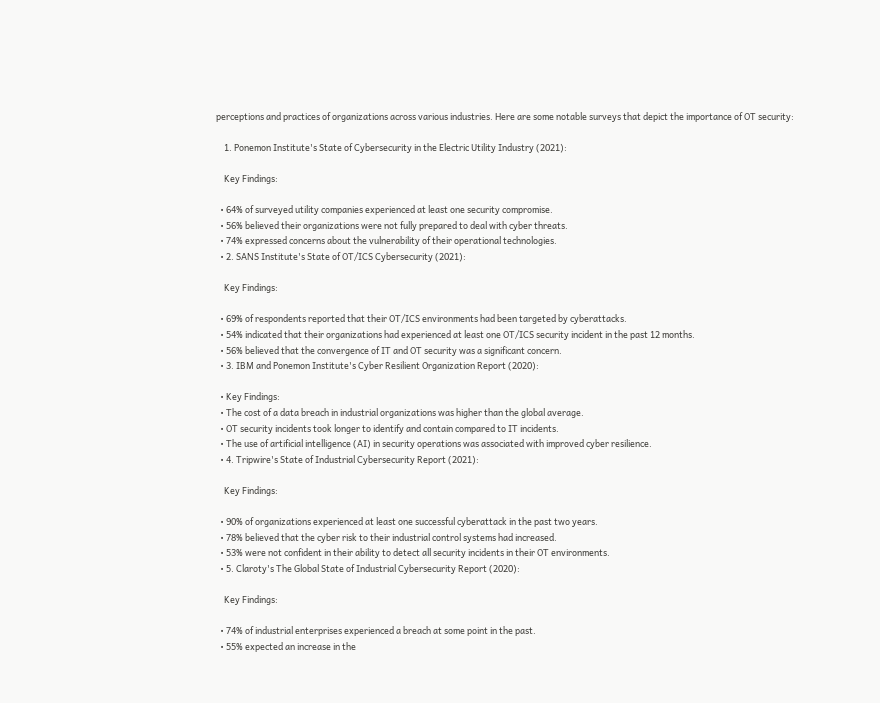perceptions and practices of organizations across various industries. Here are some notable surveys that depict the importance of OT security:

    1. Ponemon Institute's State of Cybersecurity in the Electric Utility Industry (2021):

    Key Findings:

  • 64% of surveyed utility companies experienced at least one security compromise.
  • 56% believed their organizations were not fully prepared to deal with cyber threats.
  • 74% expressed concerns about the vulnerability of their operational technologies.
  • 2. SANS Institute's State of OT/ICS Cybersecurity (2021):

    Key Findings:

  • 69% of respondents reported that their OT/ICS environments had been targeted by cyberattacks.
  • 54% indicated that their organizations had experienced at least one OT/ICS security incident in the past 12 months.
  • 56% believed that the convergence of IT and OT security was a significant concern.
  • 3. IBM and Ponemon Institute's Cyber Resilient Organization Report (2020):

  • Key Findings:
  • The cost of a data breach in industrial organizations was higher than the global average.
  • OT security incidents took longer to identify and contain compared to IT incidents.
  • The use of artificial intelligence (AI) in security operations was associated with improved cyber resilience.
  • 4. Tripwire's State of Industrial Cybersecurity Report (2021):

    Key Findings:

  • 90% of organizations experienced at least one successful cyberattack in the past two years.
  • 78% believed that the cyber risk to their industrial control systems had increased.
  • 53% were not confident in their ability to detect all security incidents in their OT environments.
  • 5. Claroty's The Global State of Industrial Cybersecurity Report (2020):

    Key Findings:

  • 74% of industrial enterprises experienced a breach at some point in the past.
  • 55% expected an increase in the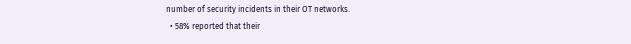number of security incidents in their OT networks.
  • 58% reported that their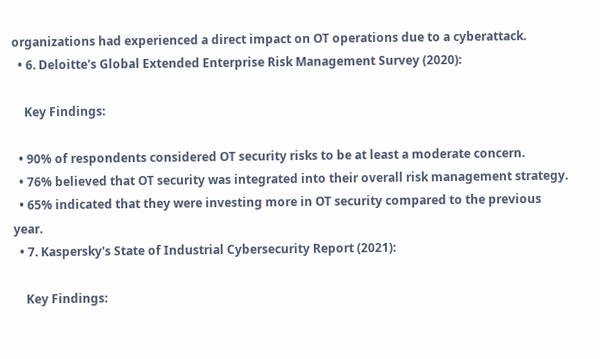organizations had experienced a direct impact on OT operations due to a cyberattack.
  • 6. Deloitte's Global Extended Enterprise Risk Management Survey (2020):

    Key Findings:

  • 90% of respondents considered OT security risks to be at least a moderate concern.
  • 76% believed that OT security was integrated into their overall risk management strategy.
  • 65% indicated that they were investing more in OT security compared to the previous year.
  • 7. Kaspersky's State of Industrial Cybersecurity Report (2021):

    Key Findings: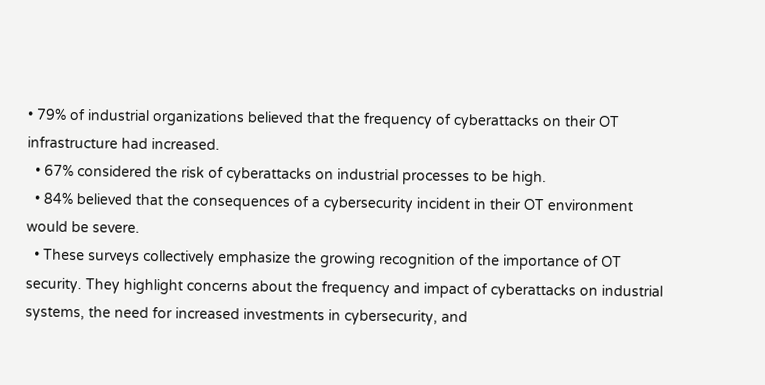• 79% of industrial organizations believed that the frequency of cyberattacks on their OT infrastructure had increased.
  • 67% considered the risk of cyberattacks on industrial processes to be high.
  • 84% believed that the consequences of a cybersecurity incident in their OT environment would be severe.
  • These surveys collectively emphasize the growing recognition of the importance of OT security. They highlight concerns about the frequency and impact of cyberattacks on industrial systems, the need for increased investments in cybersecurity, and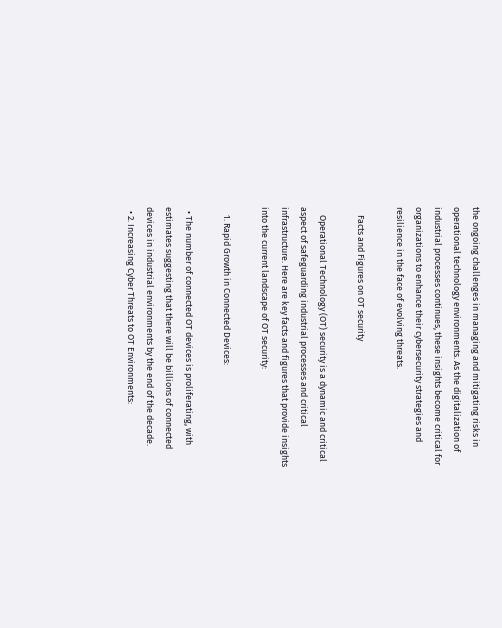the ongoing challenges in managing and mitigating risks in operational technology environments. As the digitalization of industrial processes continues, these insights become critical for organizations to enhance their cybersecurity strategies and resilience in the face of evolving threats.

    Facts and Figures on OT security

    Operational Technology (OT) security is a dynamic and critical aspect of safeguarding industrial processes and critical infrastructure. Here are key facts and figures that provide insights into the current landscape of OT security:

    1. Rapid Growth in Connected Devices:

  • The number of connected OT devices is proliferating, with estimates suggesting that there will be billions of connected devices in industrial environments by the end of the decade.
  • 2. Increasing Cyber Threats to OT Environments: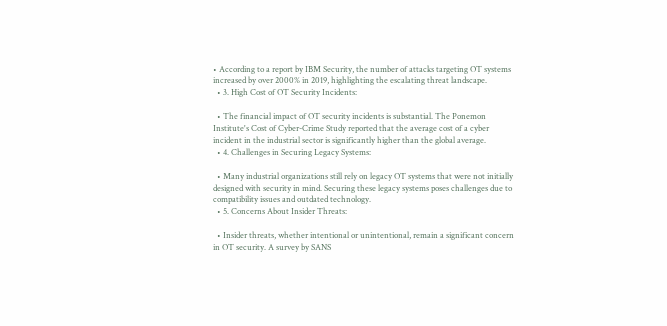• According to a report by IBM Security, the number of attacks targeting OT systems increased by over 2000% in 2019, highlighting the escalating threat landscape.
  • 3. High Cost of OT Security Incidents:

  • The financial impact of OT security incidents is substantial. The Ponemon Institute's Cost of Cyber-Crime Study reported that the average cost of a cyber incident in the industrial sector is significantly higher than the global average.
  • 4. Challenges in Securing Legacy Systems:

  • Many industrial organizations still rely on legacy OT systems that were not initially designed with security in mind. Securing these legacy systems poses challenges due to compatibility issues and outdated technology.
  • 5. Concerns About Insider Threats:

  • Insider threats, whether intentional or unintentional, remain a significant concern in OT security. A survey by SANS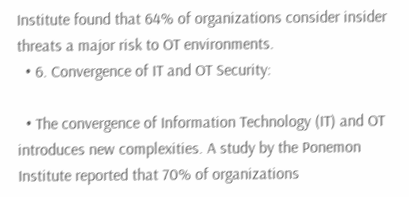Institute found that 64% of organizations consider insider threats a major risk to OT environments.
  • 6. Convergence of IT and OT Security:

  • The convergence of Information Technology (IT) and OT introduces new complexities. A study by the Ponemon Institute reported that 70% of organizations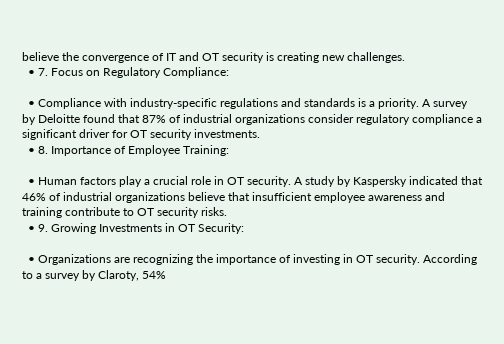believe the convergence of IT and OT security is creating new challenges.
  • 7. Focus on Regulatory Compliance:

  • Compliance with industry-specific regulations and standards is a priority. A survey by Deloitte found that 87% of industrial organizations consider regulatory compliance a significant driver for OT security investments.
  • 8. Importance of Employee Training:

  • Human factors play a crucial role in OT security. A study by Kaspersky indicated that 46% of industrial organizations believe that insufficient employee awareness and training contribute to OT security risks.
  • 9. Growing Investments in OT Security:

  • Organizations are recognizing the importance of investing in OT security. According to a survey by Claroty, 54%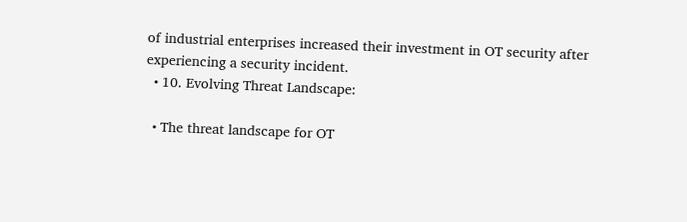of industrial enterprises increased their investment in OT security after experiencing a security incident.
  • 10. Evolving Threat Landscape:

  • The threat landscape for OT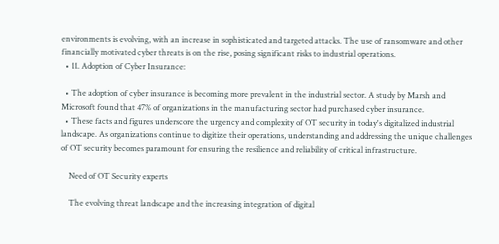environments is evolving, with an increase in sophisticated and targeted attacks. The use of ransomware and other financially motivated cyber threats is on the rise, posing significant risks to industrial operations.
  • 11. Adoption of Cyber Insurance:

  • The adoption of cyber insurance is becoming more prevalent in the industrial sector. A study by Marsh and Microsoft found that 47% of organizations in the manufacturing sector had purchased cyber insurance.
  • These facts and figures underscore the urgency and complexity of OT security in today's digitalized industrial landscape. As organizations continue to digitize their operations, understanding and addressing the unique challenges of OT security becomes paramount for ensuring the resilience and reliability of critical infrastructure.

    Need of OT Security experts

    The evolving threat landscape and the increasing integration of digital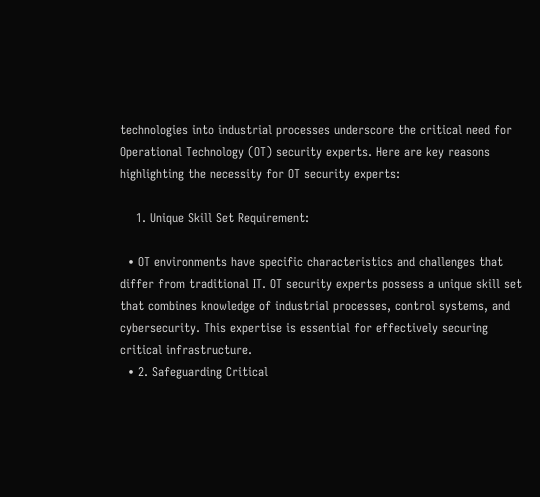technologies into industrial processes underscore the critical need for Operational Technology (OT) security experts. Here are key reasons highlighting the necessity for OT security experts:

    1. Unique Skill Set Requirement:

  • OT environments have specific characteristics and challenges that differ from traditional IT. OT security experts possess a unique skill set that combines knowledge of industrial processes, control systems, and cybersecurity. This expertise is essential for effectively securing critical infrastructure.
  • 2. Safeguarding Critical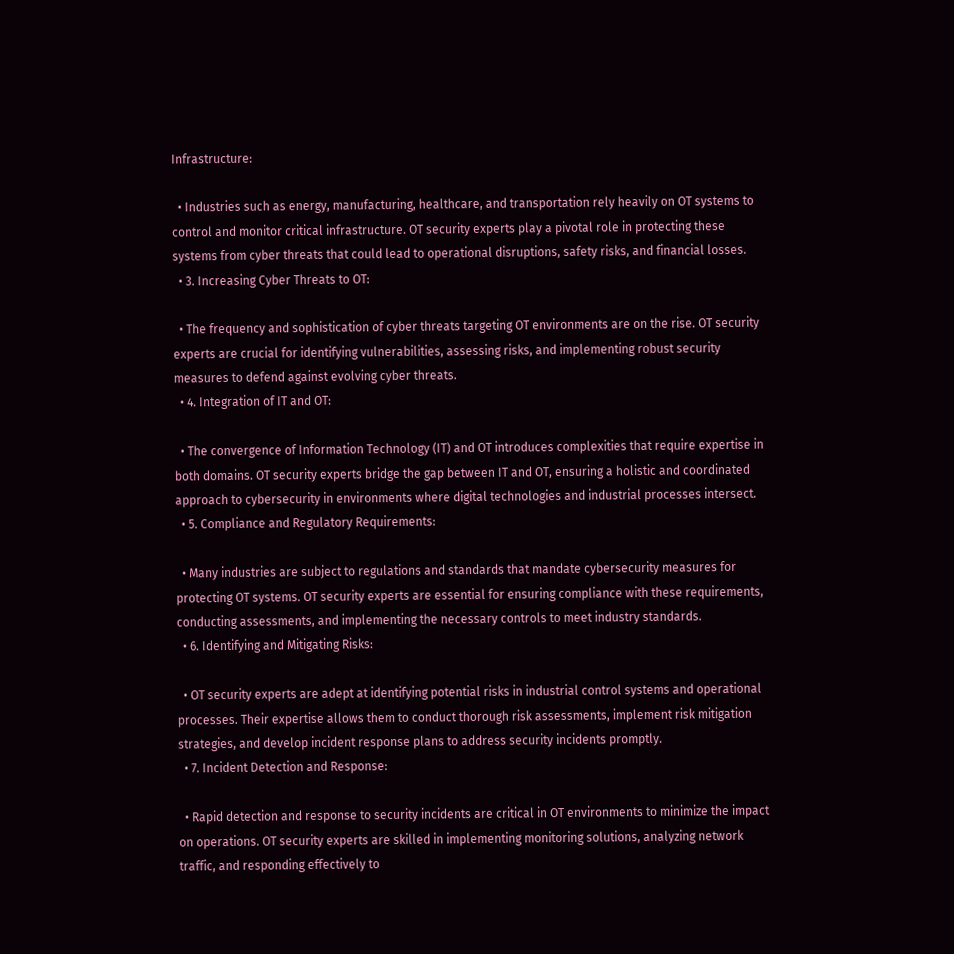Infrastructure:

  • Industries such as energy, manufacturing, healthcare, and transportation rely heavily on OT systems to control and monitor critical infrastructure. OT security experts play a pivotal role in protecting these systems from cyber threats that could lead to operational disruptions, safety risks, and financial losses.
  • 3. Increasing Cyber Threats to OT:

  • The frequency and sophistication of cyber threats targeting OT environments are on the rise. OT security experts are crucial for identifying vulnerabilities, assessing risks, and implementing robust security measures to defend against evolving cyber threats.
  • 4. Integration of IT and OT:

  • The convergence of Information Technology (IT) and OT introduces complexities that require expertise in both domains. OT security experts bridge the gap between IT and OT, ensuring a holistic and coordinated approach to cybersecurity in environments where digital technologies and industrial processes intersect.
  • 5. Compliance and Regulatory Requirements:

  • Many industries are subject to regulations and standards that mandate cybersecurity measures for protecting OT systems. OT security experts are essential for ensuring compliance with these requirements, conducting assessments, and implementing the necessary controls to meet industry standards.
  • 6. Identifying and Mitigating Risks:

  • OT security experts are adept at identifying potential risks in industrial control systems and operational processes. Their expertise allows them to conduct thorough risk assessments, implement risk mitigation strategies, and develop incident response plans to address security incidents promptly.
  • 7. Incident Detection and Response:

  • Rapid detection and response to security incidents are critical in OT environments to minimize the impact on operations. OT security experts are skilled in implementing monitoring solutions, analyzing network traffic, and responding effectively to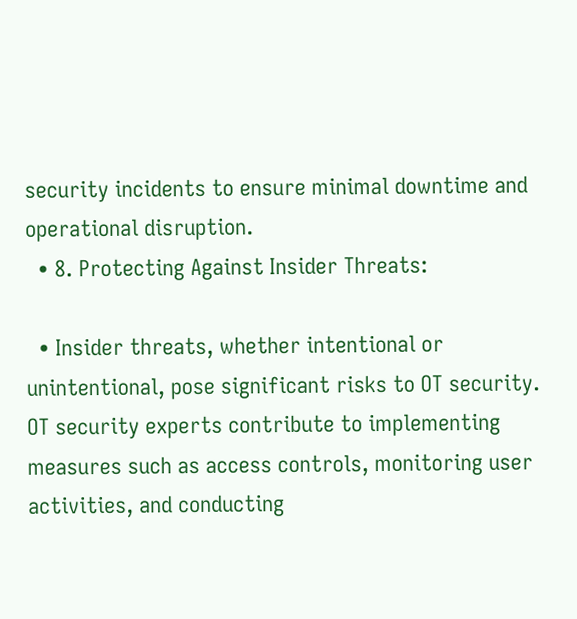security incidents to ensure minimal downtime and operational disruption.
  • 8. Protecting Against Insider Threats:

  • Insider threats, whether intentional or unintentional, pose significant risks to OT security. OT security experts contribute to implementing measures such as access controls, monitoring user activities, and conducting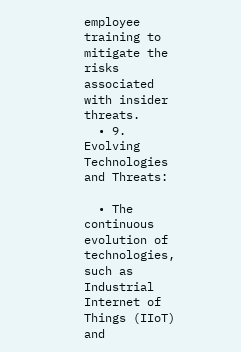employee training to mitigate the risks associated with insider threats.
  • 9. Evolving Technologies and Threats:

  • The continuous evolution of technologies, such as Industrial Internet of Things (IIoT) and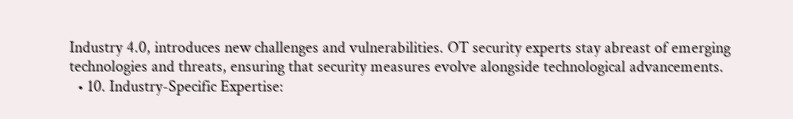Industry 4.0, introduces new challenges and vulnerabilities. OT security experts stay abreast of emerging technologies and threats, ensuring that security measures evolve alongside technological advancements.
  • 10. Industry-Specific Expertise: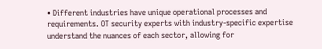• Different industries have unique operational processes and requirements. OT security experts with industry-specific expertise understand the nuances of each sector, allowing for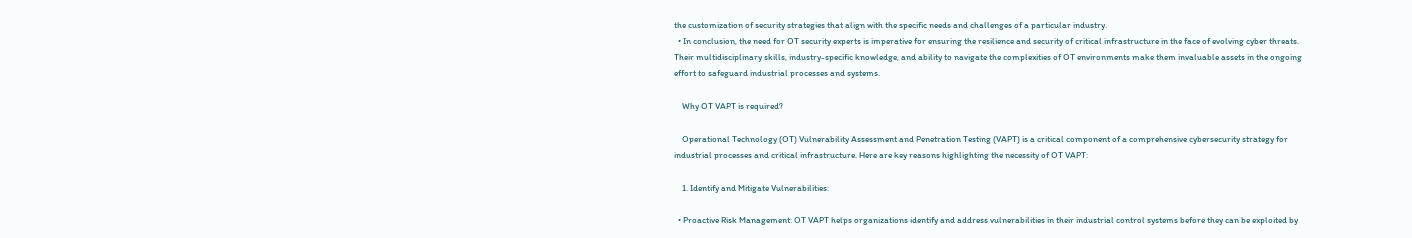the customization of security strategies that align with the specific needs and challenges of a particular industry.
  • In conclusion, the need for OT security experts is imperative for ensuring the resilience and security of critical infrastructure in the face of evolving cyber threats. Their multidisciplinary skills, industry-specific knowledge, and ability to navigate the complexities of OT environments make them invaluable assets in the ongoing effort to safeguard industrial processes and systems.

    Why OT VAPT is required?

    Operational Technology (OT) Vulnerability Assessment and Penetration Testing (VAPT) is a critical component of a comprehensive cybersecurity strategy for industrial processes and critical infrastructure. Here are key reasons highlighting the necessity of OT VAPT:

    1. Identify and Mitigate Vulnerabilities:

  • Proactive Risk Management: OT VAPT helps organizations identify and address vulnerabilities in their industrial control systems before they can be exploited by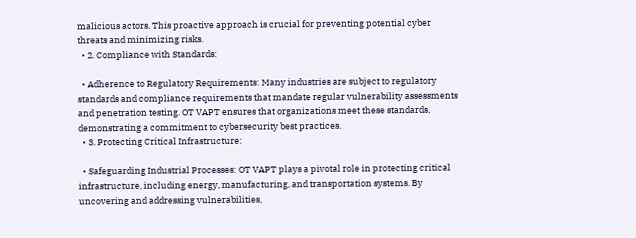malicious actors. This proactive approach is crucial for preventing potential cyber threats and minimizing risks.
  • 2. Compliance with Standards:

  • Adherence to Regulatory Requirements: Many industries are subject to regulatory standards and compliance requirements that mandate regular vulnerability assessments and penetration testing. OT VAPT ensures that organizations meet these standards, demonstrating a commitment to cybersecurity best practices.
  • 3. Protecting Critical Infrastructure:

  • Safeguarding Industrial Processes: OT VAPT plays a pivotal role in protecting critical infrastructure, including energy, manufacturing, and transportation systems. By uncovering and addressing vulnerabilities,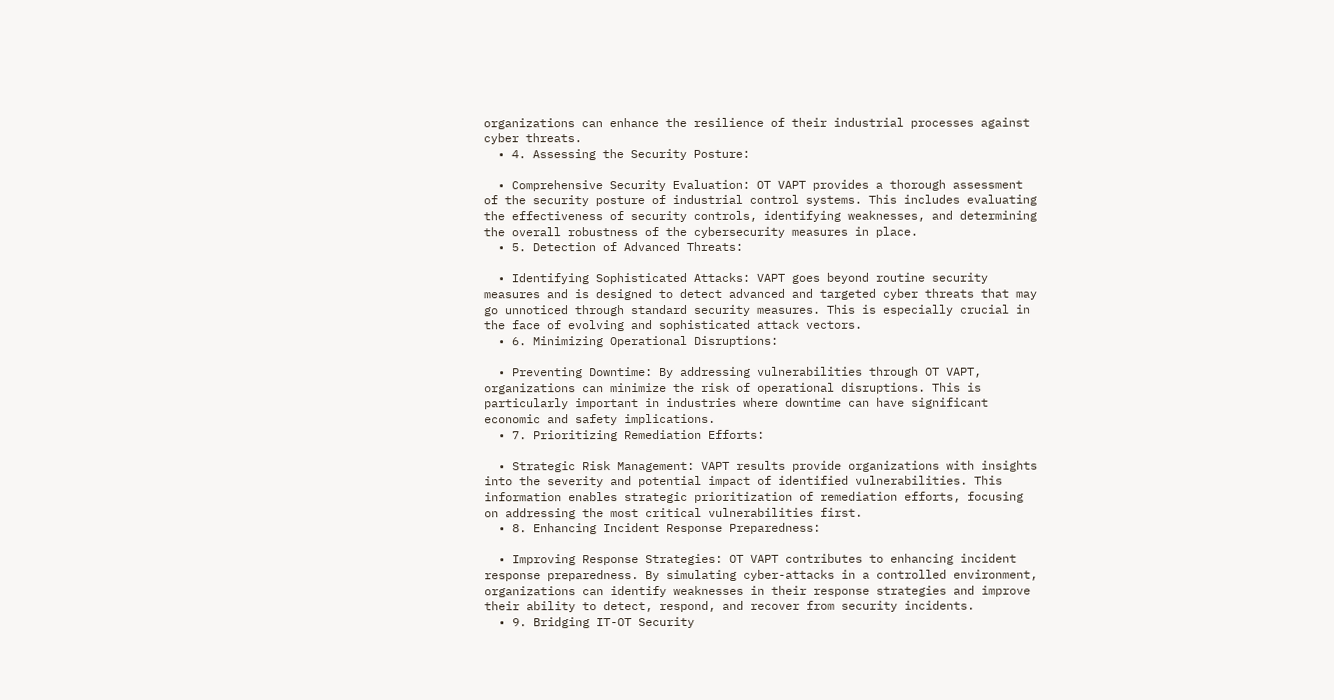organizations can enhance the resilience of their industrial processes against cyber threats.
  • 4. Assessing the Security Posture:

  • Comprehensive Security Evaluation: OT VAPT provides a thorough assessment of the security posture of industrial control systems. This includes evaluating the effectiveness of security controls, identifying weaknesses, and determining the overall robustness of the cybersecurity measures in place.
  • 5. Detection of Advanced Threats:

  • Identifying Sophisticated Attacks: VAPT goes beyond routine security measures and is designed to detect advanced and targeted cyber threats that may go unnoticed through standard security measures. This is especially crucial in the face of evolving and sophisticated attack vectors.
  • 6. Minimizing Operational Disruptions:

  • Preventing Downtime: By addressing vulnerabilities through OT VAPT, organizations can minimize the risk of operational disruptions. This is particularly important in industries where downtime can have significant economic and safety implications.
  • 7. Prioritizing Remediation Efforts:

  • Strategic Risk Management: VAPT results provide organizations with insights into the severity and potential impact of identified vulnerabilities. This information enables strategic prioritization of remediation efforts, focusing on addressing the most critical vulnerabilities first.
  • 8. Enhancing Incident Response Preparedness:

  • Improving Response Strategies: OT VAPT contributes to enhancing incident response preparedness. By simulating cyber-attacks in a controlled environment, organizations can identify weaknesses in their response strategies and improve their ability to detect, respond, and recover from security incidents.
  • 9. Bridging IT-OT Security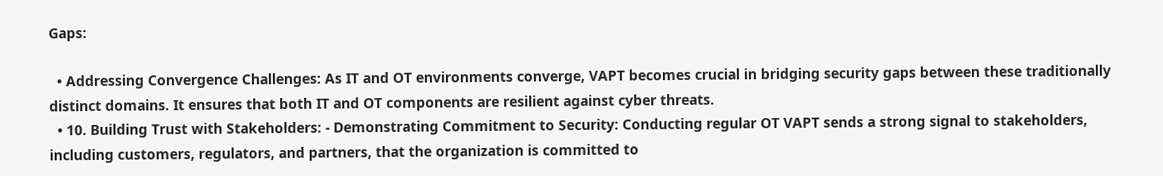Gaps:

  • Addressing Convergence Challenges: As IT and OT environments converge, VAPT becomes crucial in bridging security gaps between these traditionally distinct domains. It ensures that both IT and OT components are resilient against cyber threats.
  • 10. Building Trust with Stakeholders: - Demonstrating Commitment to Security: Conducting regular OT VAPT sends a strong signal to stakeholders, including customers, regulators, and partners, that the organization is committed to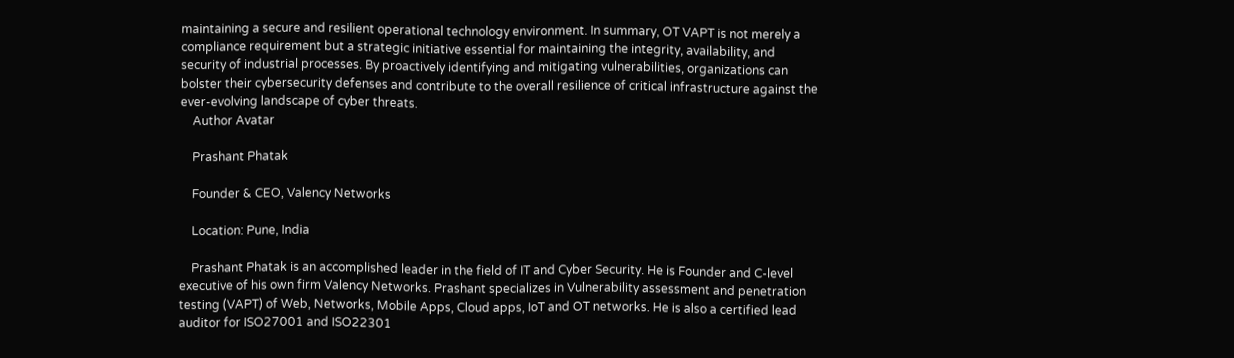maintaining a secure and resilient operational technology environment. In summary, OT VAPT is not merely a compliance requirement but a strategic initiative essential for maintaining the integrity, availability, and security of industrial processes. By proactively identifying and mitigating vulnerabilities, organizations can bolster their cybersecurity defenses and contribute to the overall resilience of critical infrastructure against the ever-evolving landscape of cyber threats.
    Author Avatar

    Prashant Phatak

    Founder & CEO, Valency Networks

    Location: Pune, India

    Prashant Phatak is an accomplished leader in the field of IT and Cyber Security. He is Founder and C-level executive of his own firm Valency Networks. Prashant specializes in Vulnerability assessment and penetration testing (VAPT) of Web, Networks, Mobile Apps, Cloud apps, IoT and OT networks. He is also a certified lead auditor for ISO27001 and ISO22301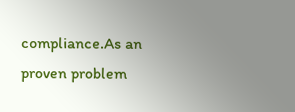compliance.As an proven problem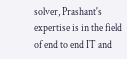solver, Prashant's expertise is in the field of end to end IT and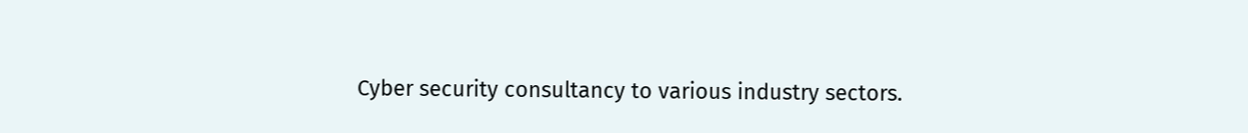Cyber security consultancy to various industry sectors.